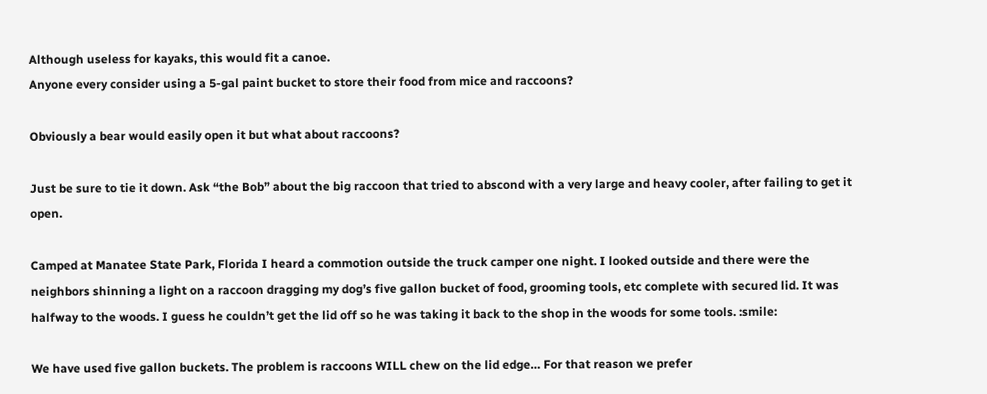Although useless for kayaks, this would fit a canoe.
Anyone every consider using a 5-gal paint bucket to store their food from mice and raccoons?

Obviously a bear would easily open it but what about raccoons?

Just be sure to tie it down. Ask “the Bob” about the big raccoon that tried to abscond with a very large and heavy cooler, after failing to get it open.

Camped at Manatee State Park, Florida I heard a commotion outside the truck camper one night. I looked outside and there were the neighbors shinning a light on a raccoon dragging my dog’s five gallon bucket of food, grooming tools, etc complete with secured lid. It was halfway to the woods. I guess he couldn’t get the lid off so he was taking it back to the shop in the woods for some tools. :smile:

We have used five gallon buckets. The problem is raccoons WILL chew on the lid edge… For that reason we prefer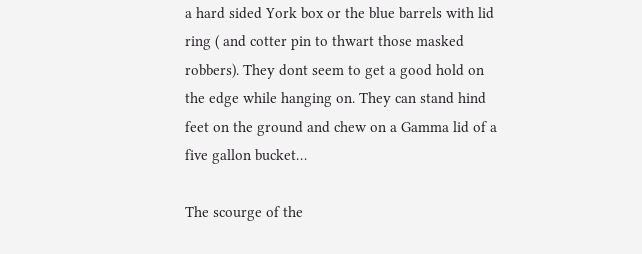a hard sided York box or the blue barrels with lid ring ( and cotter pin to thwart those masked robbers). They dont seem to get a good hold on the edge while hanging on. They can stand hind feet on the ground and chew on a Gamma lid of a five gallon bucket…

The scourge of the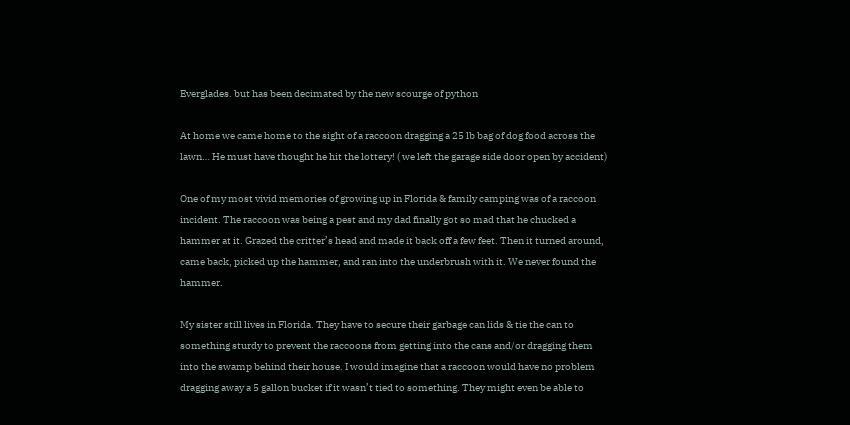Everglades. but has been decimated by the new scourge of python

At home we came home to the sight of a raccoon dragging a 25 lb bag of dog food across the lawn… He must have thought he hit the lottery! ( we left the garage side door open by accident)

One of my most vivid memories of growing up in Florida & family camping was of a raccoon incident. The raccoon was being a pest and my dad finally got so mad that he chucked a hammer at it. Grazed the critter’s head and made it back off a few feet. Then it turned around, came back, picked up the hammer, and ran into the underbrush with it. We never found the hammer.

My sister still lives in Florida. They have to secure their garbage can lids & tie the can to something sturdy to prevent the raccoons from getting into the cans and/or dragging them into the swamp behind their house. I would imagine that a raccoon would have no problem dragging away a 5 gallon bucket if it wasn’t tied to something. They might even be able to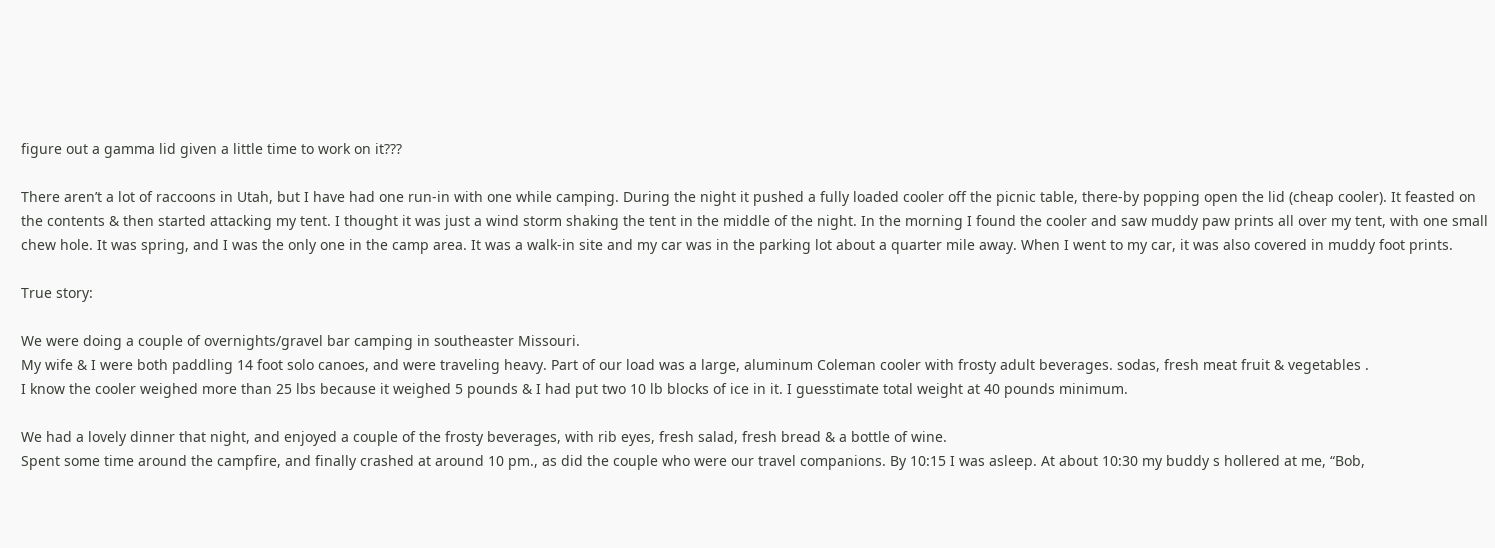figure out a gamma lid given a little time to work on it???

There aren’t a lot of raccoons in Utah, but I have had one run-in with one while camping. During the night it pushed a fully loaded cooler off the picnic table, there-by popping open the lid (cheap cooler). It feasted on the contents & then started attacking my tent. I thought it was just a wind storm shaking the tent in the middle of the night. In the morning I found the cooler and saw muddy paw prints all over my tent, with one small chew hole. It was spring, and I was the only one in the camp area. It was a walk-in site and my car was in the parking lot about a quarter mile away. When I went to my car, it was also covered in muddy foot prints.

True story:

We were doing a couple of overnights/gravel bar camping in southeaster Missouri.
My wife & I were both paddling 14 foot solo canoes, and were traveling heavy. Part of our load was a large, aluminum Coleman cooler with frosty adult beverages. sodas, fresh meat fruit & vegetables .
I know the cooler weighed more than 25 lbs because it weighed 5 pounds & I had put two 10 lb blocks of ice in it. I guesstimate total weight at 40 pounds minimum.

We had a lovely dinner that night, and enjoyed a couple of the frosty beverages, with rib eyes, fresh salad, fresh bread & a bottle of wine.
Spent some time around the campfire, and finally crashed at around 10 pm., as did the couple who were our travel companions. By 10:15 I was asleep. At about 10:30 my buddy s hollered at me, “Bob,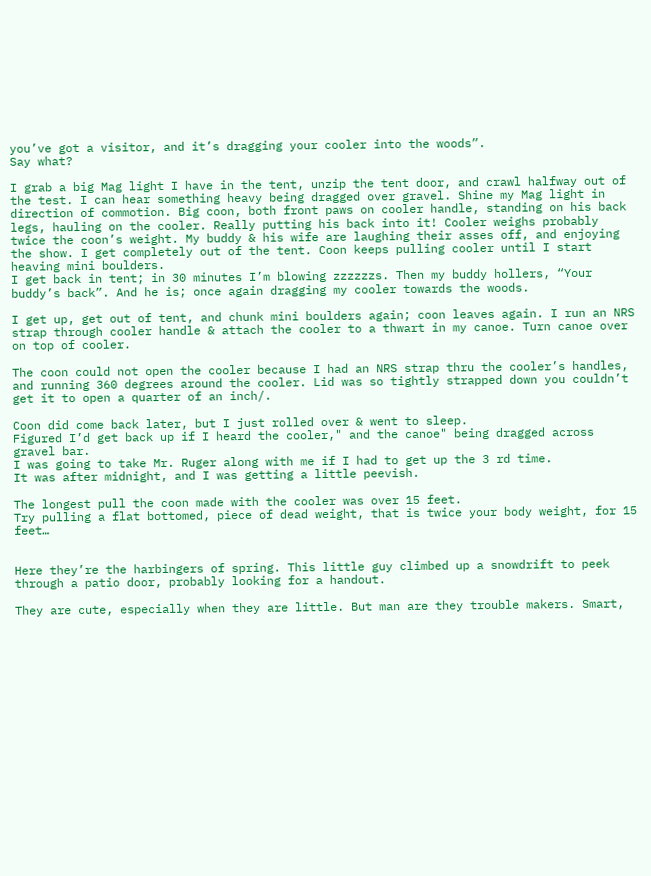you’ve got a visitor, and it’s dragging your cooler into the woods”.
Say what?

I grab a big Mag light I have in the tent, unzip the tent door, and crawl halfway out of the test. I can hear something heavy being dragged over gravel. Shine my Mag light in direction of commotion. Big coon, both front paws on cooler handle, standing on his back legs, hauling on the cooler. Really putting his back into it! Cooler weighs probably twice the coon’s weight. My buddy & his wife are laughing their asses off, and enjoying the show. I get completely out of the tent. Coon keeps pulling cooler until I start heaving mini boulders.
I get back in tent; in 30 minutes I’m blowing zzzzzzs. Then my buddy hollers, “Your buddy’s back”. And he is; once again dragging my cooler towards the woods.

I get up, get out of tent, and chunk mini boulders again; coon leaves again. I run an NRS strap through cooler handle & attach the cooler to a thwart in my canoe. Turn canoe over on top of cooler.

The coon could not open the cooler because I had an NRS strap thru the cooler’s handles, and running 360 degrees around the cooler. Lid was so tightly strapped down you couldn’t get it to open a quarter of an inch/.

Coon did come back later, but I just rolled over & went to sleep.
Figured I’d get back up if I heard the cooler," and the canoe" being dragged across gravel bar.
I was going to take Mr. Ruger along with me if I had to get up the 3 rd time.
It was after midnight, and I was getting a little peevish.

The longest pull the coon made with the cooler was over 15 feet.
Try pulling a flat bottomed, piece of dead weight, that is twice your body weight, for 15 feet…


Here they’re the harbingers of spring. This little guy climbed up a snowdrift to peek through a patio door, probably looking for a handout.

They are cute, especially when they are little. But man are they trouble makers. Smart,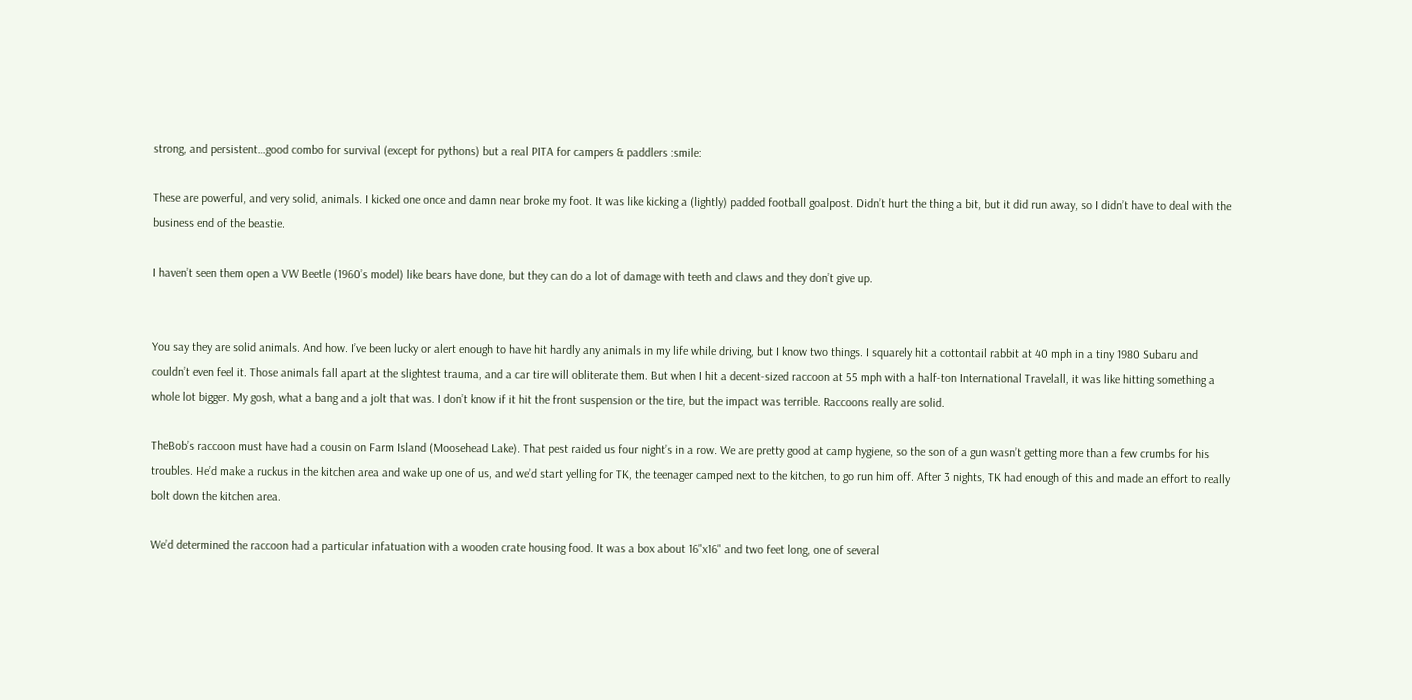strong, and persistent…good combo for survival (except for pythons) but a real PITA for campers & paddlers :smile:

These are powerful, and very solid, animals. I kicked one once and damn near broke my foot. It was like kicking a (lightly) padded football goalpost. Didn’t hurt the thing a bit, but it did run away, so I didn’t have to deal with the business end of the beastie.

I haven’t seen them open a VW Beetle (1960’s model) like bears have done, but they can do a lot of damage with teeth and claws and they don’t give up.


You say they are solid animals. And how. I’ve been lucky or alert enough to have hit hardly any animals in my life while driving, but I know two things. I squarely hit a cottontail rabbit at 40 mph in a tiny 1980 Subaru and couldn’t even feel it. Those animals fall apart at the slightest trauma, and a car tire will obliterate them. But when I hit a decent-sized raccoon at 55 mph with a half-ton International Travelall, it was like hitting something a whole lot bigger. My gosh, what a bang and a jolt that was. I don’t know if it hit the front suspension or the tire, but the impact was terrible. Raccoons really are solid.

TheBob’s raccoon must have had a cousin on Farm Island (Moosehead Lake). That pest raided us four night’s in a row. We are pretty good at camp hygiene, so the son of a gun wasn’t getting more than a few crumbs for his troubles. He’d make a ruckus in the kitchen area and wake up one of us, and we’d start yelling for TK, the teenager camped next to the kitchen, to go run him off. After 3 nights, TK had enough of this and made an effort to really bolt down the kitchen area.

We’d determined the raccoon had a particular infatuation with a wooden crate housing food. It was a box about 16"x16" and two feet long, one of several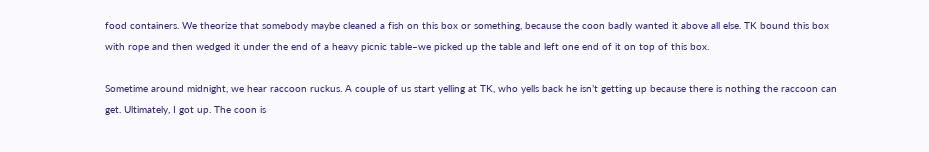food containers. We theorize that somebody maybe cleaned a fish on this box or something, because the coon badly wanted it above all else. TK bound this box with rope and then wedged it under the end of a heavy picnic table–we picked up the table and left one end of it on top of this box.

Sometime around midnight, we hear raccoon ruckus. A couple of us start yelling at TK, who yells back he isn’t getting up because there is nothing the raccoon can get. Ultimately, I got up. The coon is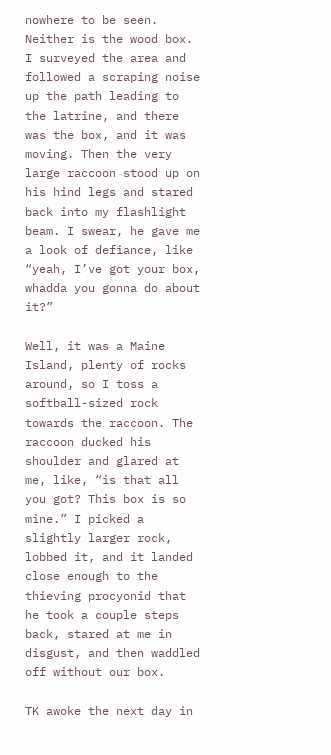nowhere to be seen. Neither is the wood box. I surveyed the area and followed a scraping noise up the path leading to the latrine, and there was the box, and it was moving. Then the very large raccoon stood up on his hind legs and stared back into my flashlight beam. I swear, he gave me a look of defiance, like “yeah, I’ve got your box, whadda you gonna do about it?”

Well, it was a Maine Island, plenty of rocks around, so I toss a softball-sized rock towards the raccoon. The raccoon ducked his shoulder and glared at me, like, “is that all you got? This box is so mine.” I picked a slightly larger rock, lobbed it, and it landed close enough to the thieving procyonid that he took a couple steps back, stared at me in disgust, and then waddled off without our box.

TK awoke the next day in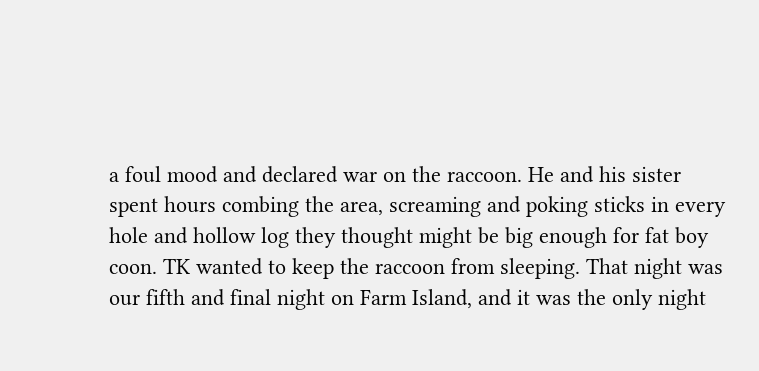a foul mood and declared war on the raccoon. He and his sister spent hours combing the area, screaming and poking sticks in every hole and hollow log they thought might be big enough for fat boy coon. TK wanted to keep the raccoon from sleeping. That night was our fifth and final night on Farm Island, and it was the only night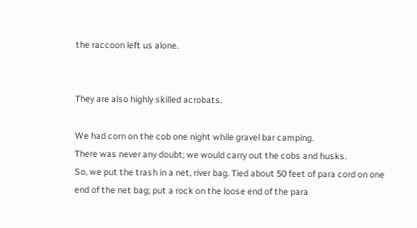the raccoon left us alone.


They are also highly skilled acrobats.

We had corn on the cob one night while gravel bar camping.
There was never any doubt; we would carry out the cobs and husks.
So, we put the trash in a net, river bag. Tied about 50 feet of para cord on one end of the net bag; put a rock on the loose end of the para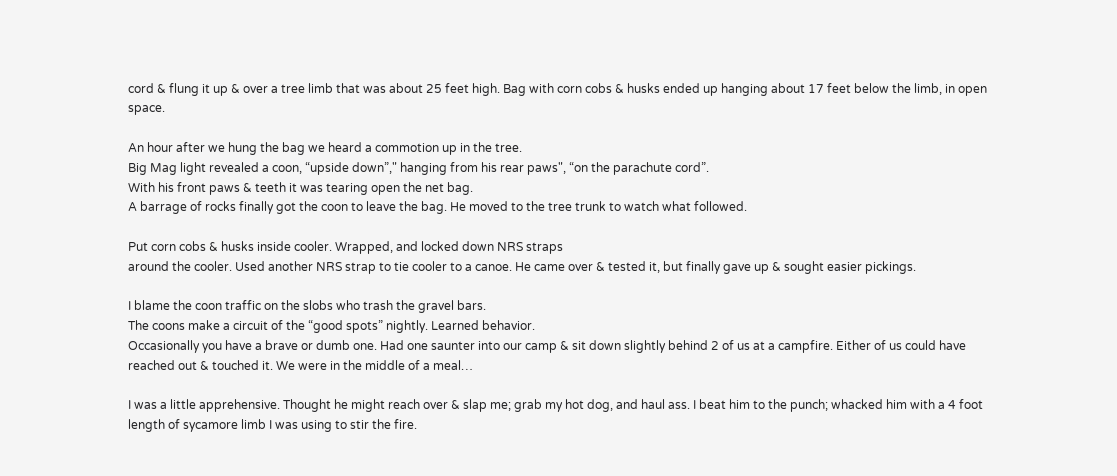cord & flung it up & over a tree limb that was about 25 feet high. Bag with corn cobs & husks ended up hanging about 17 feet below the limb, in open space.

An hour after we hung the bag we heard a commotion up in the tree.
Big Mag light revealed a coon, “upside down”," hanging from his rear paws", “on the parachute cord”.
With his front paws & teeth it was tearing open the net bag.
A barrage of rocks finally got the coon to leave the bag. He moved to the tree trunk to watch what followed.

Put corn cobs & husks inside cooler. Wrapped, and locked down NRS straps
around the cooler. Used another NRS strap to tie cooler to a canoe. He came over & tested it, but finally gave up & sought easier pickings.

I blame the coon traffic on the slobs who trash the gravel bars.
The coons make a circuit of the “good spots” nightly. Learned behavior.
Occasionally you have a brave or dumb one. Had one saunter into our camp & sit down slightly behind 2 of us at a campfire. Either of us could have reached out & touched it. We were in the middle of a meal…

I was a little apprehensive. Thought he might reach over & slap me; grab my hot dog, and haul ass. I beat him to the punch; whacked him with a 4 foot length of sycamore limb I was using to stir the fire.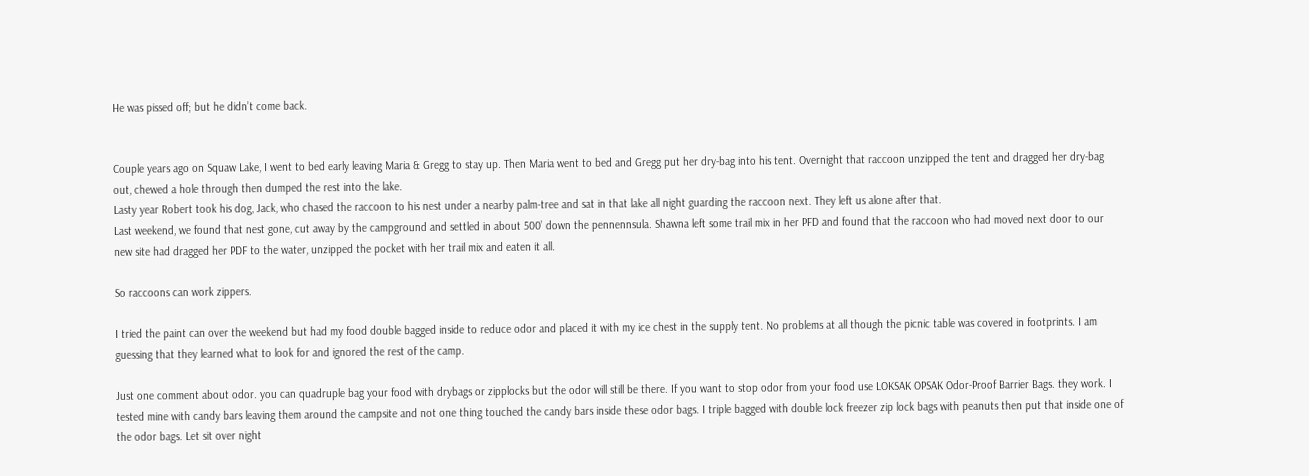He was pissed off; but he didn’t come back.


Couple years ago on Squaw Lake, I went to bed early leaving Maria & Gregg to stay up. Then Maria went to bed and Gregg put her dry-bag into his tent. Overnight that raccoon unzipped the tent and dragged her dry-bag out, chewed a hole through then dumped the rest into the lake.
Lasty year Robert took his dog, Jack, who chased the raccoon to his nest under a nearby palm-tree and sat in that lake all night guarding the raccoon next. They left us alone after that.
Last weekend, we found that nest gone, cut away by the campground and settled in about 500’ down the pennennsula. Shawna left some trail mix in her PFD and found that the raccoon who had moved next door to our new site had dragged her PDF to the water, unzipped the pocket with her trail mix and eaten it all.

So raccoons can work zippers.

I tried the paint can over the weekend but had my food double bagged inside to reduce odor and placed it with my ice chest in the supply tent. No problems at all though the picnic table was covered in footprints. I am guessing that they learned what to look for and ignored the rest of the camp.

Just one comment about odor. you can quadruple bag your food with drybags or zipplocks but the odor will still be there. If you want to stop odor from your food use LOKSAK OPSAK Odor-Proof Barrier Bags. they work. I tested mine with candy bars leaving them around the campsite and not one thing touched the candy bars inside these odor bags. I triple bagged with double lock freezer zip lock bags with peanuts then put that inside one of the odor bags. Let sit over night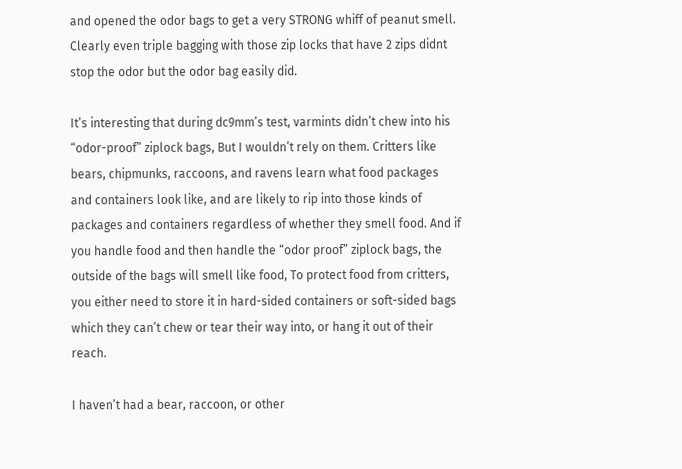and opened the odor bags to get a very STRONG whiff of peanut smell. Clearly even triple bagging with those zip locks that have 2 zips didnt stop the odor but the odor bag easily did.

It’s interesting that during dc9mm’s test, varmints didn’t chew into his “odor-proof” ziplock bags, But I wouldn’t rely on them. Critters like bears, chipmunks, raccoons, and ravens learn what food packages and containers look like, and are likely to rip into those kinds of packages and containers regardless of whether they smell food. And if you handle food and then handle the “odor proof” ziplock bags, the outside of the bags will smell like food, To protect food from critters, you either need to store it in hard-sided containers or soft-sided bags which they can’t chew or tear their way into, or hang it out of their reach.

I haven’t had a bear, raccoon, or other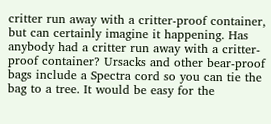critter run away with a critter-proof container, but can certainly imagine it happening. Has anybody had a critter run away with a critter-proof container? Ursacks and other bear-proof bags include a Spectra cord so you can tie the bag to a tree. It would be easy for the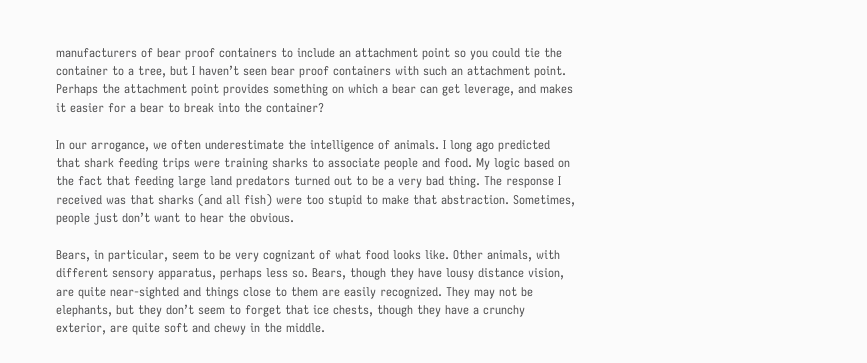manufacturers of bear proof containers to include an attachment point so you could tie the container to a tree, but I haven’t seen bear proof containers with such an attachment point. Perhaps the attachment point provides something on which a bear can get leverage, and makes it easier for a bear to break into the container?

In our arrogance, we often underestimate the intelligence of animals. I long ago predicted that shark feeding trips were training sharks to associate people and food. My logic based on the fact that feeding large land predators turned out to be a very bad thing. The response I received was that sharks (and all fish) were too stupid to make that abstraction. Sometimes, people just don’t want to hear the obvious.

Bears, in particular, seem to be very cognizant of what food looks like. Other animals, with different sensory apparatus, perhaps less so. Bears, though they have lousy distance vision, are quite near-sighted and things close to them are easily recognized. They may not be elephants, but they don’t seem to forget that ice chests, though they have a crunchy exterior, are quite soft and chewy in the middle.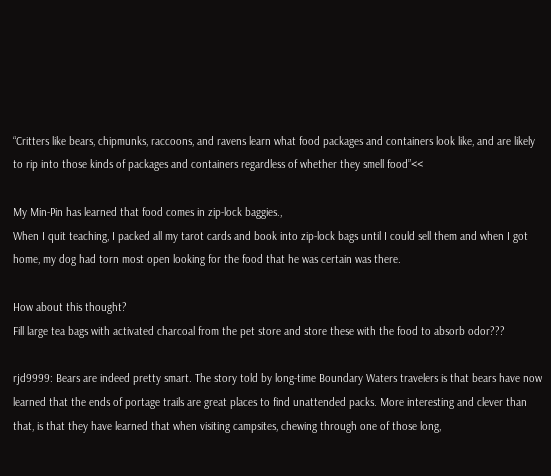“Critters like bears, chipmunks, raccoons, and ravens learn what food packages and containers look like, and are likely to rip into those kinds of packages and containers regardless of whether they smell food”<<

My Min-Pin has learned that food comes in zip-lock baggies.,
When I quit teaching, I packed all my tarot cards and book into zip-lock bags until I could sell them and when I got home, my dog had torn most open looking for the food that he was certain was there.

How about this thought?
Fill large tea bags with activated charcoal from the pet store and store these with the food to absorb odor???

rjd9999: Bears are indeed pretty smart. The story told by long-time Boundary Waters travelers is that bears have now learned that the ends of portage trails are great places to find unattended packs. More interesting and clever than that, is that they have learned that when visiting campsites, chewing through one of those long,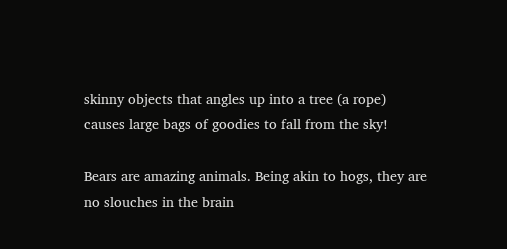skinny objects that angles up into a tree (a rope) causes large bags of goodies to fall from the sky!

Bears are amazing animals. Being akin to hogs, they are no slouches in the brain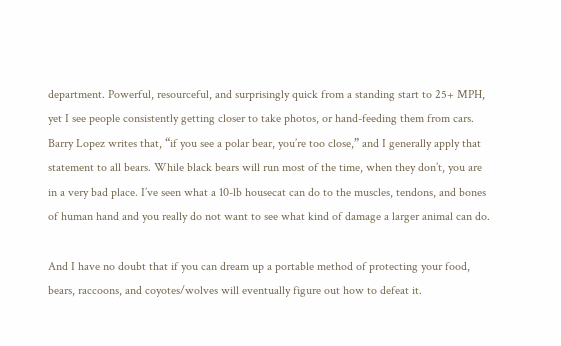department. Powerful, resourceful, and surprisingly quick from a standing start to 25+ MPH, yet I see people consistently getting closer to take photos, or hand-feeding them from cars. Barry Lopez writes that, “if you see a polar bear, you’re too close,” and I generally apply that statement to all bears. While black bears will run most of the time, when they don’t, you are in a very bad place. I’ve seen what a 10-lb housecat can do to the muscles, tendons, and bones of human hand and you really do not want to see what kind of damage a larger animal can do.

And I have no doubt that if you can dream up a portable method of protecting your food, bears, raccoons, and coyotes/wolves will eventually figure out how to defeat it.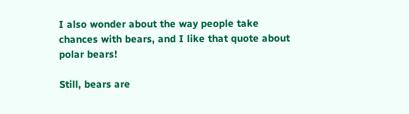I also wonder about the way people take chances with bears, and I like that quote about polar bears!

Still, bears are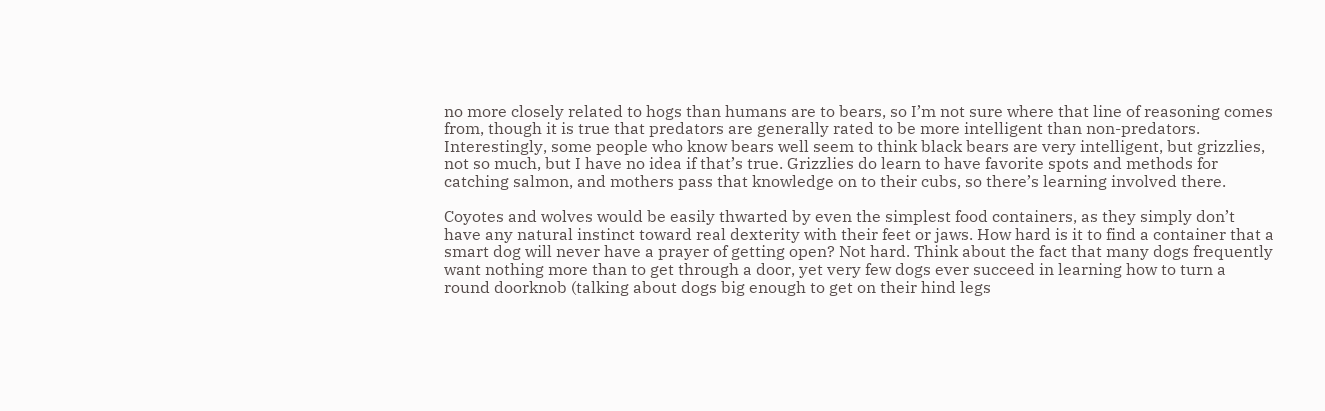no more closely related to hogs than humans are to bears, so I’m not sure where that line of reasoning comes from, though it is true that predators are generally rated to be more intelligent than non-predators. Interestingly, some people who know bears well seem to think black bears are very intelligent, but grizzlies, not so much, but I have no idea if that’s true. Grizzlies do learn to have favorite spots and methods for catching salmon, and mothers pass that knowledge on to their cubs, so there’s learning involved there.

Coyotes and wolves would be easily thwarted by even the simplest food containers, as they simply don’t have any natural instinct toward real dexterity with their feet or jaws. How hard is it to find a container that a smart dog will never have a prayer of getting open? Not hard. Think about the fact that many dogs frequently want nothing more than to get through a door, yet very few dogs ever succeed in learning how to turn a round doorknob (talking about dogs big enough to get on their hind legs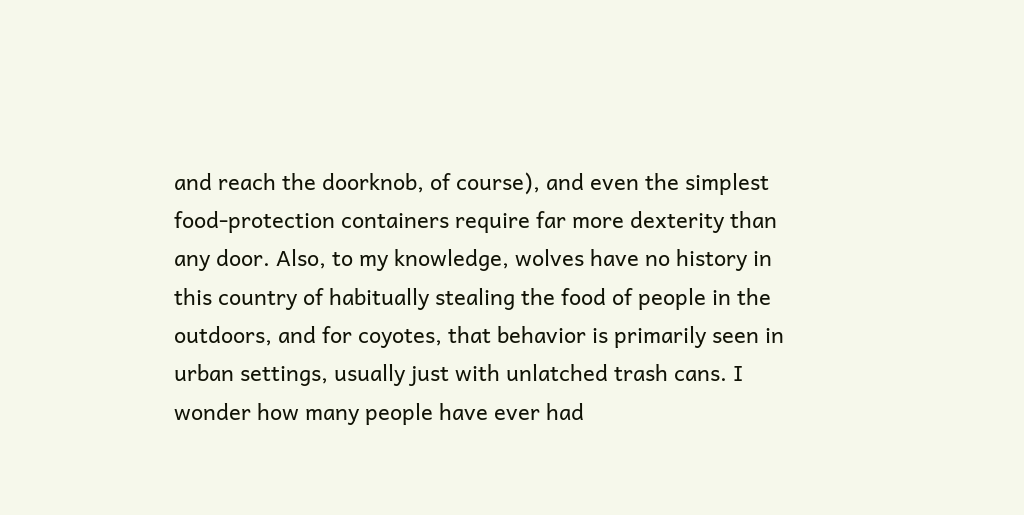and reach the doorknob, of course), and even the simplest food-protection containers require far more dexterity than any door. Also, to my knowledge, wolves have no history in this country of habitually stealing the food of people in the outdoors, and for coyotes, that behavior is primarily seen in urban settings, usually just with unlatched trash cans. I wonder how many people have ever had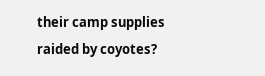their camp supplies raided by coyotes?